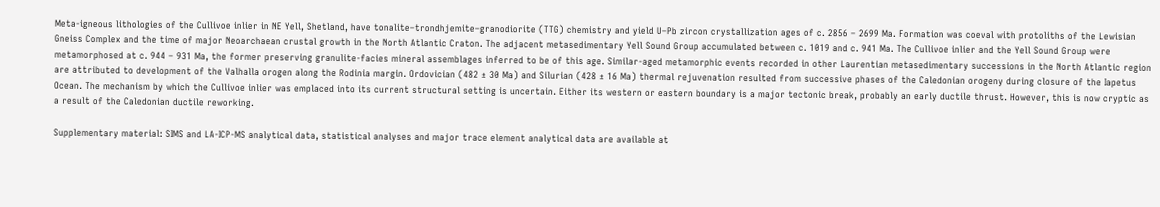Meta-igneous lithologies of the Cullivoe inlier in NE Yell, Shetland, have tonalite–trondhjemite–granodiorite (TTG) chemistry and yield U–Pb zircon crystallization ages of c. 2856 – 2699 Ma. Formation was coeval with protoliths of the Lewisian Gneiss Complex and the time of major Neoarchaean crustal growth in the North Atlantic Craton. The adjacent metasedimentary Yell Sound Group accumulated between c. 1019 and c. 941 Ma. The Cullivoe inlier and the Yell Sound Group were metamorphosed at c. 944 – 931 Ma, the former preserving granulite-facies mineral assemblages inferred to be of this age. Similar-aged metamorphic events recorded in other Laurentian metasedimentary successions in the North Atlantic region are attributed to development of the Valhalla orogen along the Rodinia margin. Ordovician (482 ± 30 Ma) and Silurian (428 ± 16 Ma) thermal rejuvenation resulted from successive phases of the Caledonian orogeny during closure of the Iapetus Ocean. The mechanism by which the Cullivoe inlier was emplaced into its current structural setting is uncertain. Either its western or eastern boundary is a major tectonic break, probably an early ductile thrust. However, this is now cryptic as a result of the Caledonian ductile reworking.

Supplementary material: SIMS and LA-ICP-MS analytical data, statistical analyses and major trace element analytical data are available at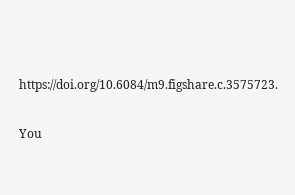https://doi.org/10.6084/m9.figshare.c.3575723.

You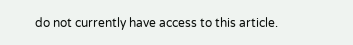do not currently have access to this article.